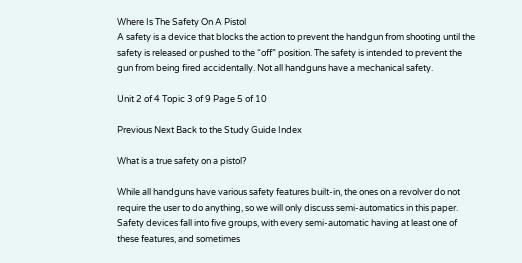Where Is The Safety On A Pistol
A safety is a device that blocks the action to prevent the handgun from shooting until the safety is released or pushed to the “off” position. The safety is intended to prevent the gun from being fired accidentally. Not all handguns have a mechanical safety.

Unit 2 of 4 Topic 3 of 9 Page 5 of 10

Previous Next Back to the Study Guide Index

What is a true safety on a pistol?

While all handguns have various safety features built-in, the ones on a revolver do not require the user to do anything, so we will only discuss semi-automatics in this paper. Safety devices fall into five groups, with every semi-automatic having at least one of these features, and sometimes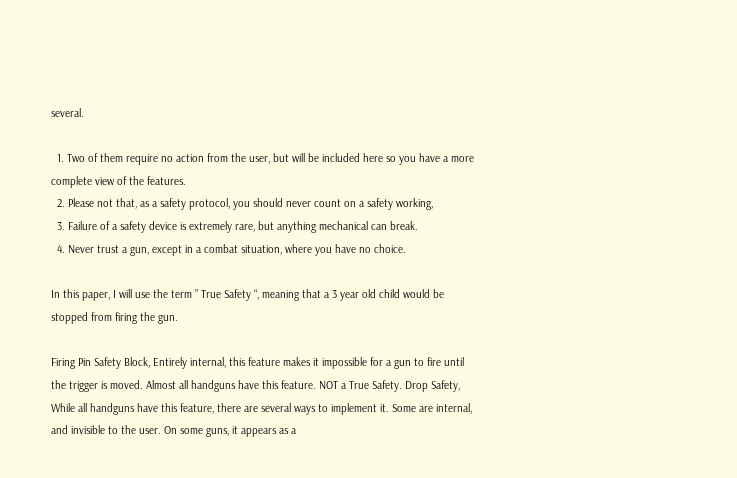several.

  1. Two of them require no action from the user, but will be included here so you have a more complete view of the features.
  2. Please not that, as a safety protocol, you should never count on a safety working,
  3. Failure of a safety device is extremely rare, but anything mechanical can break.
  4. Never trust a gun, except in a combat situation, where you have no choice.

In this paper, I will use the term ” True Safety “, meaning that a 3 year old child would be stopped from firing the gun.

Firing Pin Safety Block, Entirely internal, this feature makes it impossible for a gun to fire until the trigger is moved. Almost all handguns have this feature. NOT a True Safety. Drop Safety, While all handguns have this feature, there are several ways to implement it. Some are internal, and invisible to the user. On some guns, it appears as a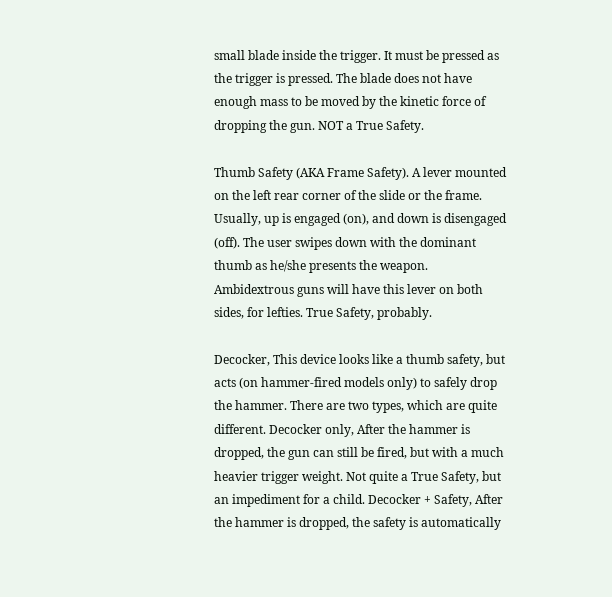small blade inside the trigger. It must be pressed as the trigger is pressed. The blade does not have enough mass to be moved by the kinetic force of dropping the gun. NOT a True Safety.

Thumb Safety (AKA Frame Safety). A lever mounted on the left rear corner of the slide or the frame. Usually, up is engaged (on), and down is disengaged (off). The user swipes down with the dominant thumb as he/she presents the weapon. Ambidextrous guns will have this lever on both sides, for lefties. True Safety, probably.

Decocker, This device looks like a thumb safety, but acts (on hammer-fired models only) to safely drop the hammer. There are two types, which are quite different. Decocker only, After the hammer is dropped, the gun can still be fired, but with a much heavier trigger weight. Not quite a True Safety, but an impediment for a child. Decocker + Safety, After the hammer is dropped, the safety is automatically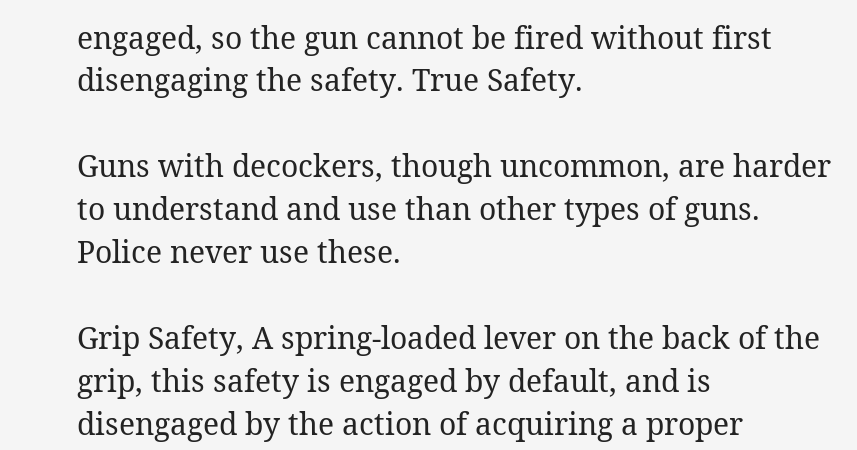engaged, so the gun cannot be fired without first disengaging the safety. True Safety.

Guns with decockers, though uncommon, are harder to understand and use than other types of guns. Police never use these.

Grip Safety, A spring-loaded lever on the back of the grip, this safety is engaged by default, and is disengaged by the action of acquiring a proper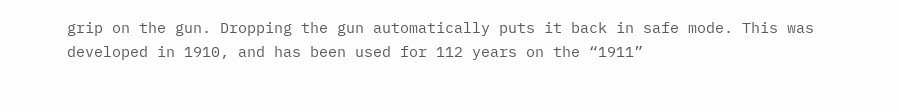grip on the gun. Dropping the gun automatically puts it back in safe mode. This was developed in 1910, and has been used for 112 years on the “1911”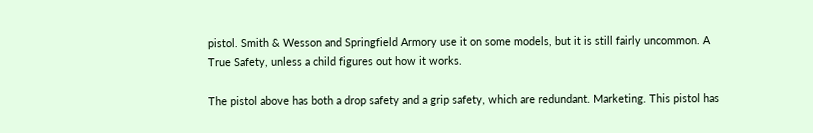pistol. Smith & Wesson and Springfield Armory use it on some models, but it is still fairly uncommon. A True Safety, unless a child figures out how it works.

The pistol above has both a drop safety and a grip safety, which are redundant. Marketing. This pistol has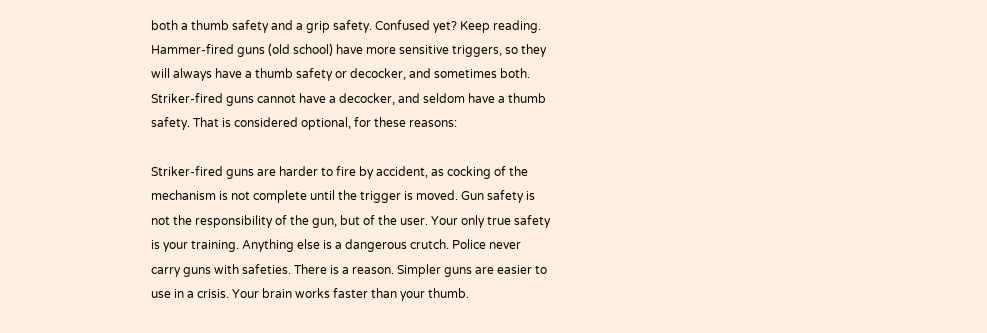both a thumb safety and a grip safety. Confused yet? Keep reading. Hammer-fired guns (old school) have more sensitive triggers, so they will always have a thumb safety or decocker, and sometimes both. Striker-fired guns cannot have a decocker, and seldom have a thumb safety. That is considered optional, for these reasons:

Striker-fired guns are harder to fire by accident, as cocking of the mechanism is not complete until the trigger is moved. Gun safety is not the responsibility of the gun, but of the user. Your only true safety is your training. Anything else is a dangerous crutch. Police never carry guns with safeties. There is a reason. Simpler guns are easier to use in a crisis. Your brain works faster than your thumb.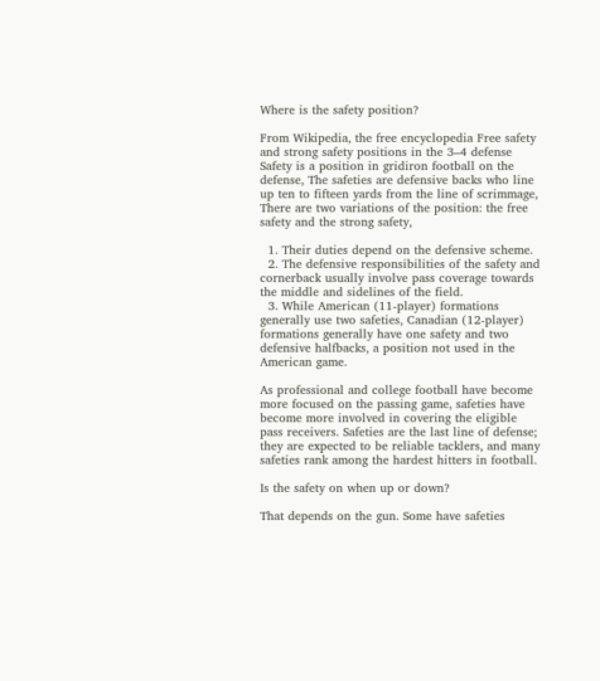Where is the safety position?

From Wikipedia, the free encyclopedia Free safety and strong safety positions in the 3–4 defense Safety is a position in gridiron football on the defense, The safeties are defensive backs who line up ten to fifteen yards from the line of scrimmage, There are two variations of the position: the free safety and the strong safety,

  1. Their duties depend on the defensive scheme.
  2. The defensive responsibilities of the safety and cornerback usually involve pass coverage towards the middle and sidelines of the field.
  3. While American (11-player) formations generally use two safeties, Canadian (12-player) formations generally have one safety and two defensive halfbacks, a position not used in the American game.

As professional and college football have become more focused on the passing game, safeties have become more involved in covering the eligible pass receivers. Safeties are the last line of defense; they are expected to be reliable tacklers, and many safeties rank among the hardest hitters in football.

Is the safety on when up or down?

That depends on the gun. Some have safeties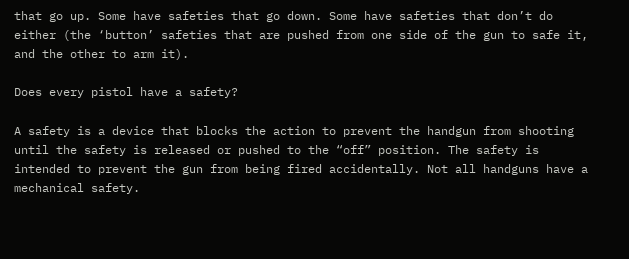that go up. Some have safeties that go down. Some have safeties that don’t do either (the ‘button’ safeties that are pushed from one side of the gun to safe it, and the other to arm it).

Does every pistol have a safety?

A safety is a device that blocks the action to prevent the handgun from shooting until the safety is released or pushed to the “off” position. The safety is intended to prevent the gun from being fired accidentally. Not all handguns have a mechanical safety.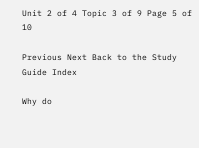Unit 2 of 4 Topic 3 of 9 Page 5 of 10

Previous Next Back to the Study Guide Index

Why do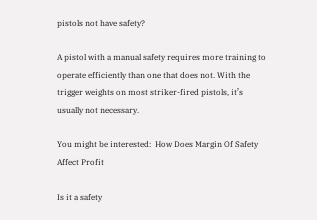pistols not have safety?

A pistol with a manual safety requires more training to operate efficiently than one that does not. With the trigger weights on most striker-fired pistols, it’s usually not necessary.

You might be interested:  How Does Margin Of Safety Affect Profit

Is it a safety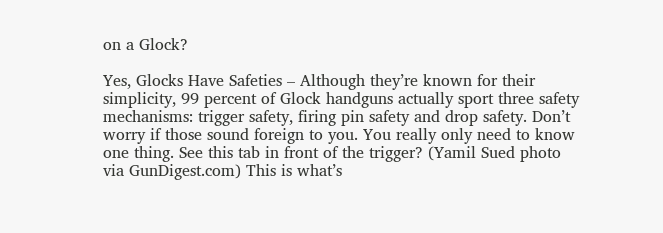on a Glock?

Yes, Glocks Have Safeties – Although they’re known for their simplicity, 99 percent of Glock handguns actually sport three safety mechanisms: trigger safety, firing pin safety and drop safety. Don’t worry if those sound foreign to you. You really only need to know one thing. See this tab in front of the trigger? (Yamil Sued photo via GunDigest.com) This is what’s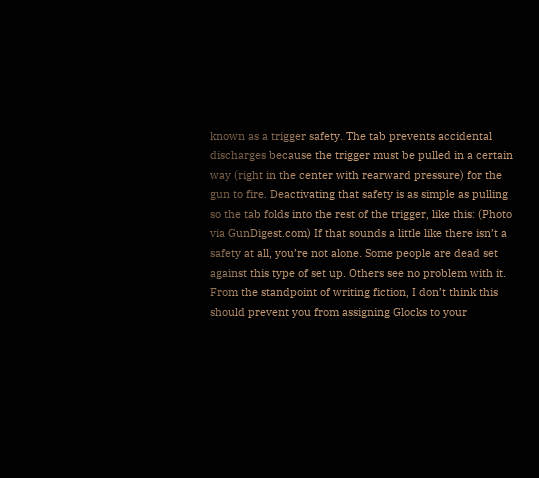known as a trigger safety. The tab prevents accidental discharges because the trigger must be pulled in a certain way (right in the center with rearward pressure) for the gun to fire. Deactivating that safety is as simple as pulling so the tab folds into the rest of the trigger, like this: (Photo via GunDigest.com) If that sounds a little like there isn’t a safety at all, you’re not alone. Some people are dead set against this type of set up. Others see no problem with it. From the standpoint of writing fiction, I don’t think this should prevent you from assigning Glocks to your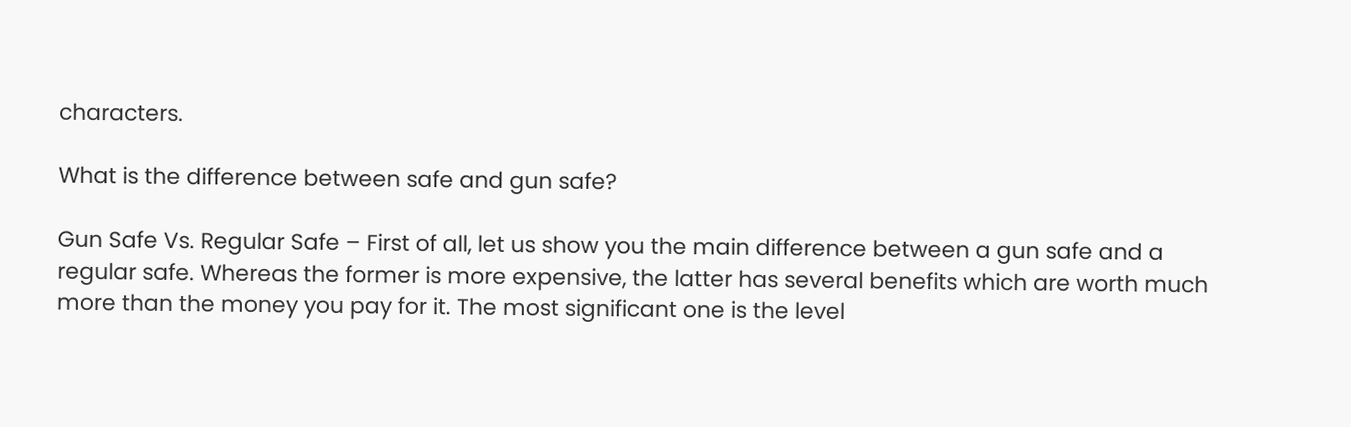characters.

What is the difference between safe and gun safe?

Gun Safe Vs. Regular Safe – First of all, let us show you the main difference between a gun safe and a regular safe. Whereas the former is more expensive, the latter has several benefits which are worth much more than the money you pay for it. The most significant one is the level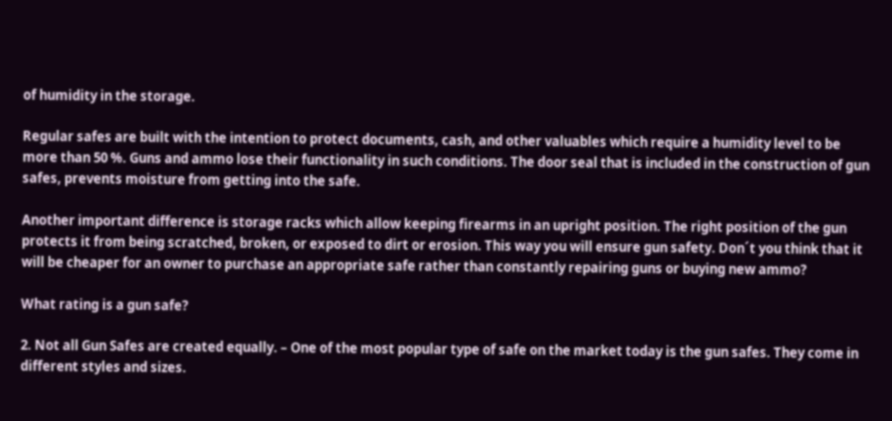of humidity in the storage.

Regular safes are built with the intention to protect documents, cash, and other valuables which require a humidity level to be more than 50 %. Guns and ammo lose their functionality in such conditions. The door seal that is included in the construction of gun safes, prevents moisture from getting into the safe.

Another important difference is storage racks which allow keeping firearms in an upright position. The right position of the gun protects it from being scratched, broken, or exposed to dirt or erosion. This way you will ensure gun safety. Don´t you think that it will be cheaper for an owner to purchase an appropriate safe rather than constantly repairing guns or buying new ammo?

What rating is a gun safe?

2. Not all Gun Safes are created equally. – One of the most popular type of safe on the market today is the gun safes. They come in different styles and sizes.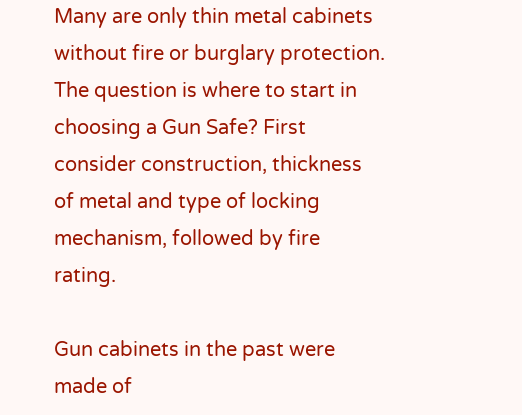Many are only thin metal cabinets without fire or burglary protection. The question is where to start in choosing a Gun Safe? First consider construction, thickness of metal and type of locking mechanism, followed by fire rating.

Gun cabinets in the past were made of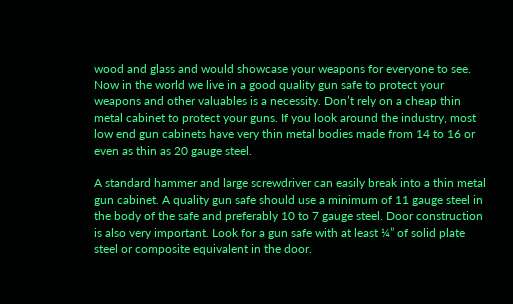wood and glass and would showcase your weapons for everyone to see. Now in the world we live in a good quality gun safe to protect your weapons and other valuables is a necessity. Don’t rely on a cheap thin metal cabinet to protect your guns. If you look around the industry, most low end gun cabinets have very thin metal bodies made from 14 to 16 or even as thin as 20 gauge steel.

A standard hammer and large screwdriver can easily break into a thin metal gun cabinet. A quality gun safe should use a minimum of 11 gauge steel in the body of the safe and preferably 10 to 7 gauge steel. Door construction is also very important. Look for a gun safe with at least ¼” of solid plate steel or composite equivalent in the door.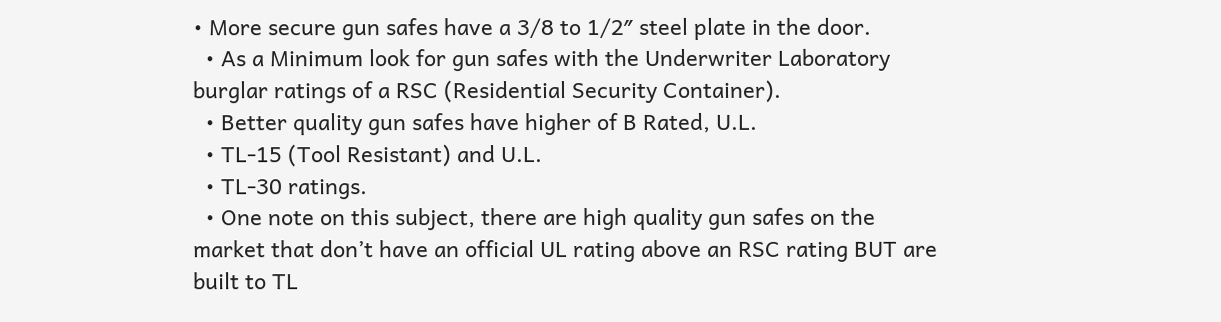• More secure gun safes have a 3/8 to 1/2″ steel plate in the door.
  • As a Minimum look for gun safes with the Underwriter Laboratory burglar ratings of a RSC (Residential Security Container).
  • Better quality gun safes have higher of B Rated, U.L.
  • TL-15 (Tool Resistant) and U.L.
  • TL-30 ratings.
  • One note on this subject, there are high quality gun safes on the market that don’t have an official UL rating above an RSC rating BUT are built to TL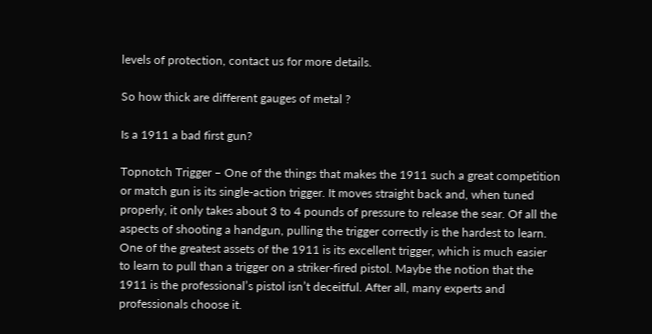levels of protection, contact us for more details.

So how thick are different gauges of metal ?

Is a 1911 a bad first gun?

Topnotch Trigger – One of the things that makes the 1911 such a great competition or match gun is its single-action trigger. It moves straight back and, when tuned properly, it only takes about 3 to 4 pounds of pressure to release the sear. Of all the aspects of shooting a handgun, pulling the trigger correctly is the hardest to learn. One of the greatest assets of the 1911 is its excellent trigger, which is much easier to learn to pull than a trigger on a striker-fired pistol. Maybe the notion that the 1911 is the professional’s pistol isn’t deceitful. After all, many experts and professionals choose it.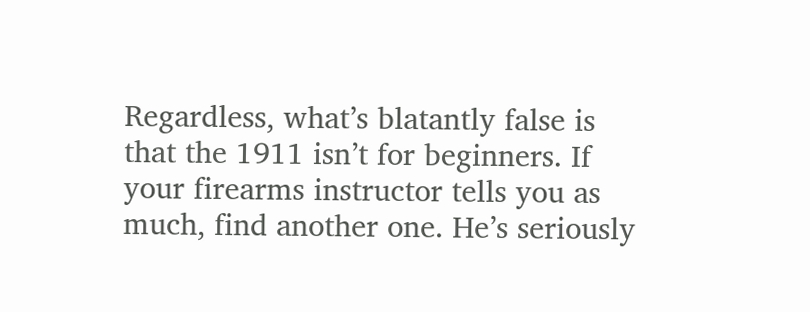Regardless, what’s blatantly false is that the 1911 isn’t for beginners. If your firearms instructor tells you as much, find another one. He’s seriously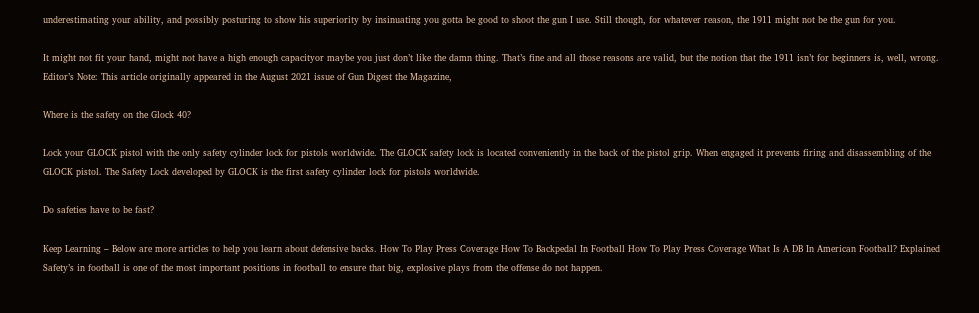underestimating your ability, and possibly posturing to show his superiority by insinuating you gotta be good to shoot the gun I use. Still though, for whatever reason, the 1911 might not be the gun for you.

It might not fit your hand, might not have a high enough capacityor maybe you just don’t like the damn thing. That’s fine and all those reasons are valid, but the notion that the 1911 isn’t for beginners is, well, wrong. Editor’s Note: This article originally appeared in the August 2021 issue of Gun Digest the Magazine,

Where is the safety on the Glock 40?

Lock your GLOCK pistol with the only safety cylinder lock for pistols worldwide. The GLOCK safety lock is located conveniently in the back of the pistol grip. When engaged it prevents firing and disassembling of the GLOCK pistol. The Safety Lock developed by GLOCK is the first safety cylinder lock for pistols worldwide.

Do safeties have to be fast?

Keep Learning – Below are more articles to help you learn about defensive backs. How To Play Press Coverage How To Backpedal In Football How To Play Press Coverage What Is A DB In American Football? Explained Safety’s in football is one of the most important positions in football to ensure that big, explosive plays from the offense do not happen.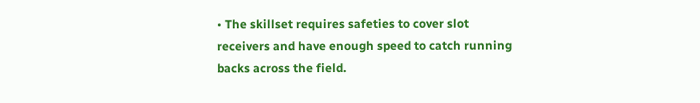• The skillset requires safeties to cover slot receivers and have enough speed to catch running backs across the field.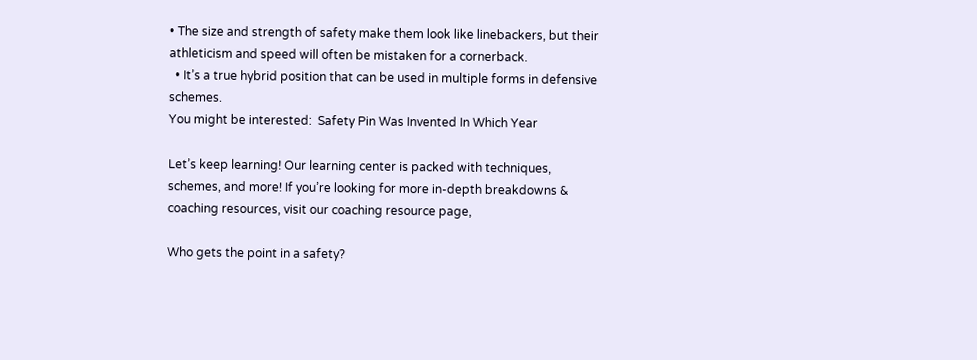• The size and strength of safety make them look like linebackers, but their athleticism and speed will often be mistaken for a cornerback.
  • It’s a true hybrid position that can be used in multiple forms in defensive schemes.
You might be interested:  Safety Pin Was Invented In Which Year

Let’s keep learning! Our learning center is packed with techniques, schemes, and more! If you’re looking for more in-depth breakdowns & coaching resources, visit our coaching resource page,

Who gets the point in a safety?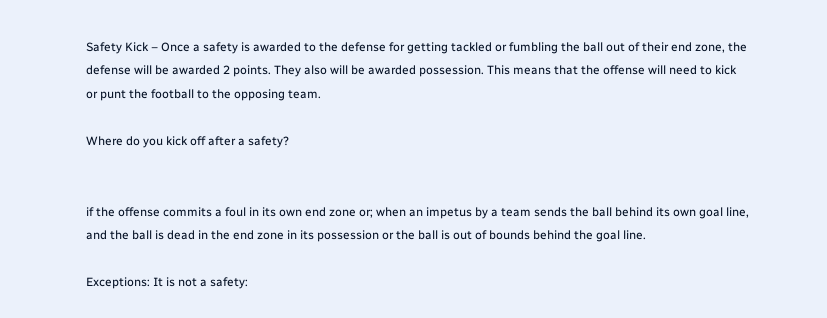Safety Kick – Once a safety is awarded to the defense for getting tackled or fumbling the ball out of their end zone, the defense will be awarded 2 points. They also will be awarded possession. This means that the offense will need to kick or punt the football to the opposing team.

Where do you kick off after a safety?


if the offense commits a foul in its own end zone or; when an impetus by a team sends the ball behind its own goal line, and the ball is dead in the end zone in its possession or the ball is out of bounds behind the goal line.

Exceptions: It is not a safety: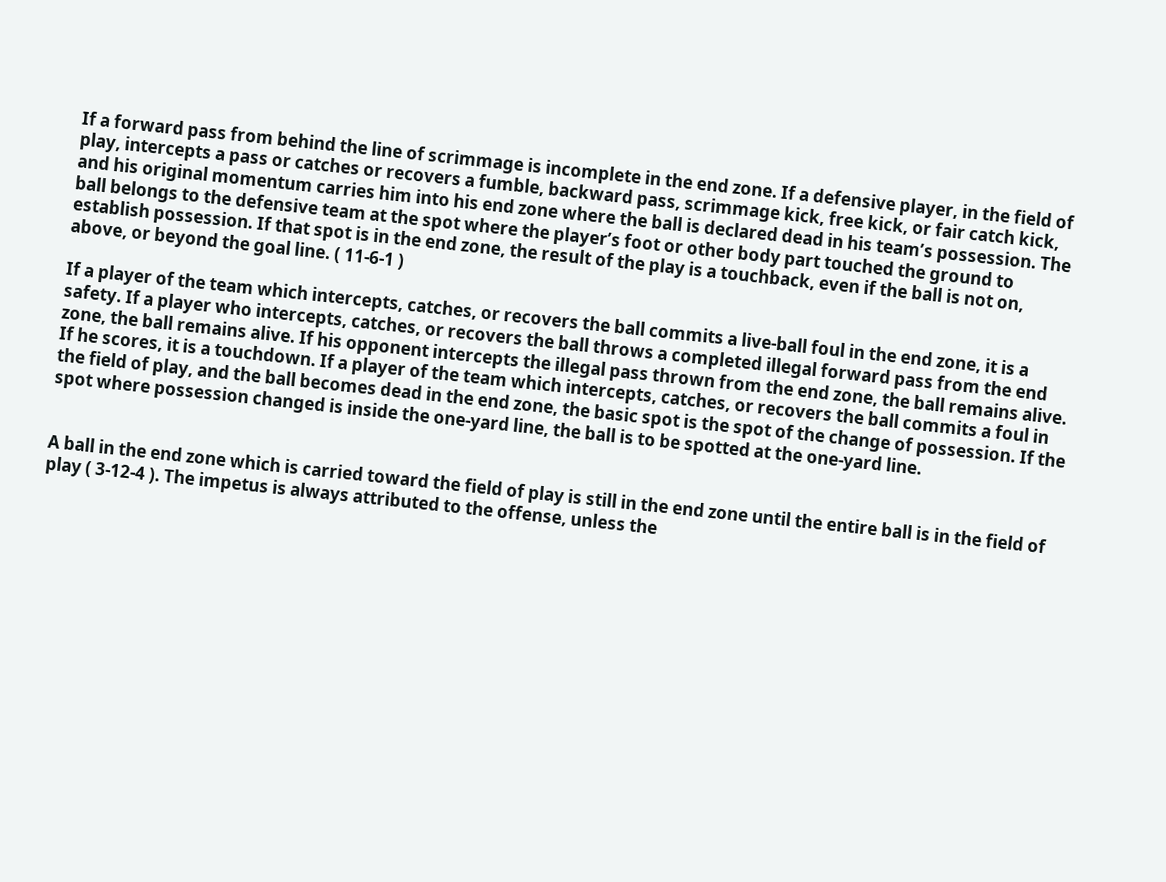If a forward pass from behind the line of scrimmage is incomplete in the end zone. If a defensive player, in the field of play, intercepts a pass or catches or recovers a fumble, backward pass, scrimmage kick, free kick, or fair catch kick, and his original momentum carries him into his end zone where the ball is declared dead in his team’s possession. The ball belongs to the defensive team at the spot where the player’s foot or other body part touched the ground to establish possession. If that spot is in the end zone, the result of the play is a touchback, even if the ball is not on, above, or beyond the goal line. ( 11-6-1 )

If a player of the team which intercepts, catches, or recovers the ball commits a live-ball foul in the end zone, it is a safety. If a player who intercepts, catches, or recovers the ball throws a completed illegal forward pass from the end zone, the ball remains alive. If his opponent intercepts the illegal pass thrown from the end zone, the ball remains alive. If he scores, it is a touchdown. If a player of the team which intercepts, catches, or recovers the ball commits a foul in the field of play, and the ball becomes dead in the end zone, the basic spot is the spot of the change of possession. If the spot where possession changed is inside the one-yard line, the ball is to be spotted at the one-yard line.


A ball in the end zone which is carried toward the field of play is still in the end zone until the entire ball is in the field of play ( 3-12-4 ). The impetus is always attributed to the offense, unless the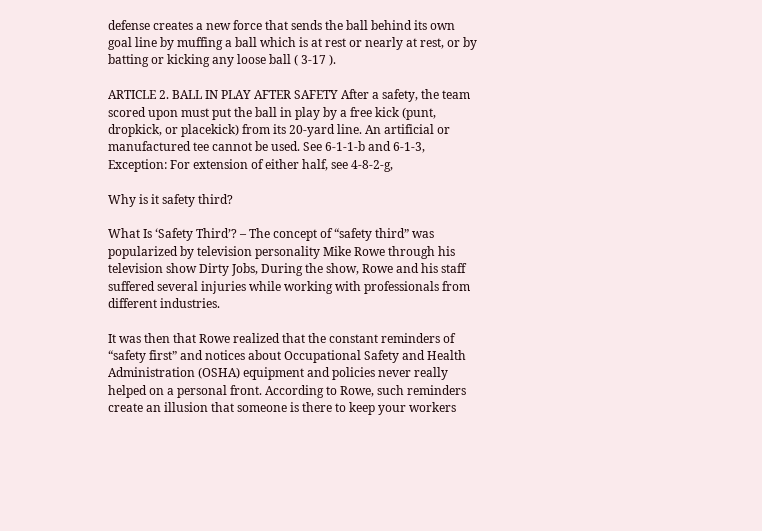defense creates a new force that sends the ball behind its own goal line by muffing a ball which is at rest or nearly at rest, or by batting or kicking any loose ball ( 3-17 ).

ARTICLE 2. BALL IN PLAY AFTER SAFETY After a safety, the team scored upon must put the ball in play by a free kick (punt, dropkick, or placekick) from its 20-yard line. An artificial or manufactured tee cannot be used. See 6-1-1-b and 6-1-3, Exception: For extension of either half, see 4-8-2-g,

Why is it safety third?

What Is ‘Safety Third’? – The concept of “safety third” was popularized by television personality Mike Rowe through his television show Dirty Jobs, During the show, Rowe and his staff suffered several injuries while working with professionals from different industries.

It was then that Rowe realized that the constant reminders of “safety first” and notices about Occupational Safety and Health Administration (OSHA) equipment and policies never really helped on a personal front. According to Rowe, such reminders create an illusion that someone is there to keep your workers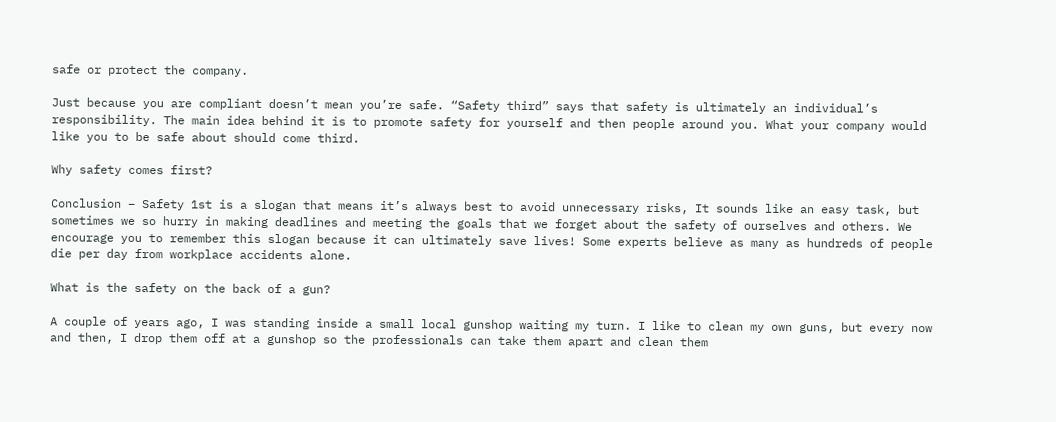safe or protect the company.

Just because you are compliant doesn’t mean you’re safe. “Safety third” says that safety is ultimately an individual’s responsibility. The main idea behind it is to promote safety for yourself and then people around you. What your company would like you to be safe about should come third.

Why safety comes first?

Conclusion – Safety 1st is a slogan that means it’s always best to avoid unnecessary risks, It sounds like an easy task, but sometimes we so hurry in making deadlines and meeting the goals that we forget about the safety of ourselves and others. We encourage you to remember this slogan because it can ultimately save lives! Some experts believe as many as hundreds of people die per day from workplace accidents alone.

What is the safety on the back of a gun?

A couple of years ago, I was standing inside a small local gunshop waiting my turn. I like to clean my own guns, but every now and then, I drop them off at a gunshop so the professionals can take them apart and clean them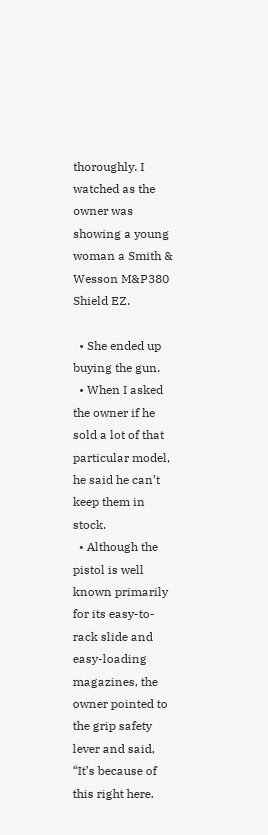thoroughly. I watched as the owner was showing a young woman a Smith & Wesson M&P380 Shield EZ.

  • She ended up buying the gun.
  • When I asked the owner if he sold a lot of that particular model, he said he can’t keep them in stock.
  • Although the pistol is well known primarily for its easy-to-rack slide and easy-loading magazines, the owner pointed to the grip safety lever and said, “It’s because of this right here.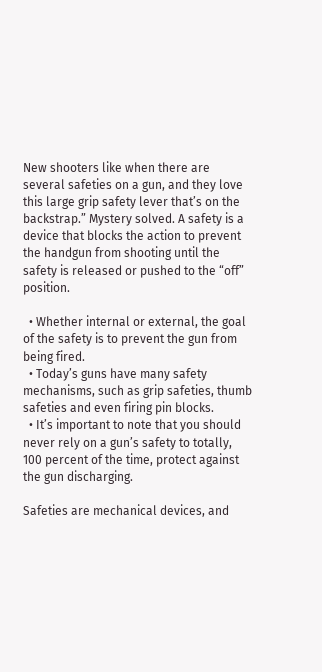New shooters like when there are several safeties on a gun, and they love this large grip safety lever that’s on the backstrap.” Mystery solved. A safety is a device that blocks the action to prevent the handgun from shooting until the safety is released or pushed to the “off” position.

  • Whether internal or external, the goal of the safety is to prevent the gun from being fired.
  • Today’s guns have many safety mechanisms, such as grip safeties, thumb safeties and even firing pin blocks.
  • It’s important to note that you should never rely on a gun’s safety to totally, 100 percent of the time, protect against the gun discharging.

Safeties are mechanical devices, and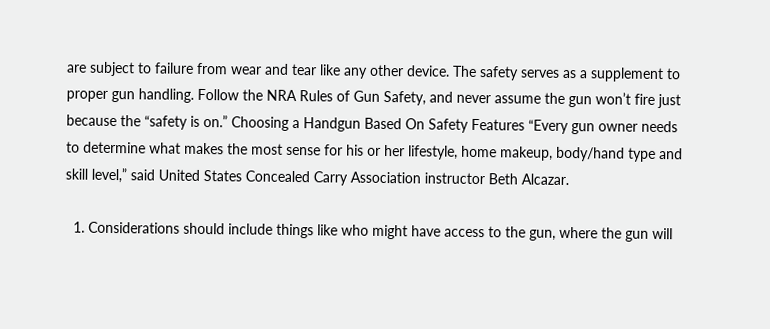are subject to failure from wear and tear like any other device. The safety serves as a supplement to proper gun handling. Follow the NRA Rules of Gun Safety, and never assume the gun won’t fire just because the “safety is on.” Choosing a Handgun Based On Safety Features “Every gun owner needs to determine what makes the most sense for his or her lifestyle, home makeup, body/hand type and skill level,” said United States Concealed Carry Association instructor Beth Alcazar.

  1. Considerations should include things like who might have access to the gun, where the gun will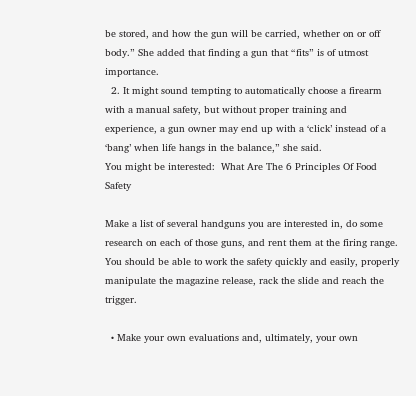be stored, and how the gun will be carried, whether on or off body.” She added that finding a gun that “fits” is of utmost importance.
  2. It might sound tempting to automatically choose a firearm with a manual safety, but without proper training and experience, a gun owner may end up with a ‘click’ instead of a ‘bang’ when life hangs in the balance,” she said.
You might be interested:  What Are The 6 Principles Of Food Safety

Make a list of several handguns you are interested in, do some research on each of those guns, and rent them at the firing range. You should be able to work the safety quickly and easily, properly manipulate the magazine release, rack the slide and reach the trigger.

  • Make your own evaluations and, ultimately, your own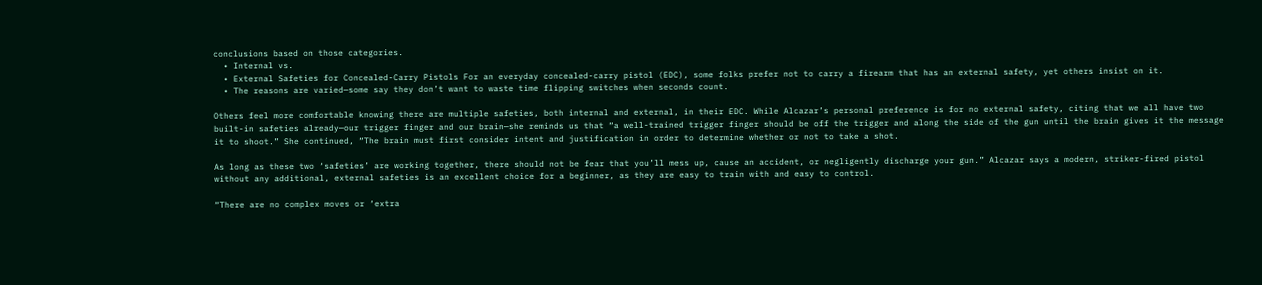conclusions based on those categories.
  • Internal vs.
  • External Safeties for Concealed-Carry Pistols For an everyday concealed-carry pistol (EDC), some folks prefer not to carry a firearm that has an external safety, yet others insist on it.
  • The reasons are varied—some say they don’t want to waste time flipping switches when seconds count.

Others feel more comfortable knowing there are multiple safeties, both internal and external, in their EDC. While Alcazar’s personal preference is for no external safety, citing that we all have two built-in safeties already—our trigger finger and our brain—she reminds us that “a well-trained trigger finger should be off the trigger and along the side of the gun until the brain gives it the message it to shoot.” She continued, “The brain must first consider intent and justification in order to determine whether or not to take a shot.

As long as these two ‘safeties’ are working together, there should not be fear that you’ll mess up, cause an accident, or negligently discharge your gun.” Alcazar says a modern, striker-fired pistol without any additional, external safeties is an excellent choice for a beginner, as they are easy to train with and easy to control.

“There are no complex moves or ‘extra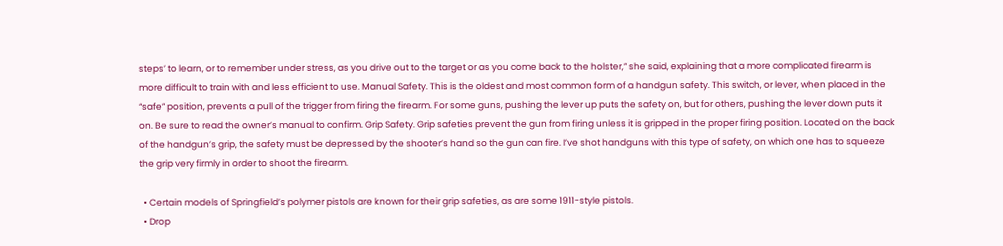steps’ to learn, or to remember under stress, as you drive out to the target or as you come back to the holster,” she said, explaining that a more complicated firearm is more difficult to train with and less efficient to use. Manual Safety. This is the oldest and most common form of a handgun safety. This switch, or lever, when placed in the “safe” position, prevents a pull of the trigger from firing the firearm. For some guns, pushing the lever up puts the safety on, but for others, pushing the lever down puts it on. Be sure to read the owner’s manual to confirm. Grip Safety. Grip safeties prevent the gun from firing unless it is gripped in the proper firing position. Located on the back of the handgun’s grip, the safety must be depressed by the shooter’s hand so the gun can fire. I’ve shot handguns with this type of safety, on which one has to squeeze the grip very firmly in order to shoot the firearm.

  • Certain models of Springfield’s polymer pistols are known for their grip safeties, as are some 1911-style pistols.
  • Drop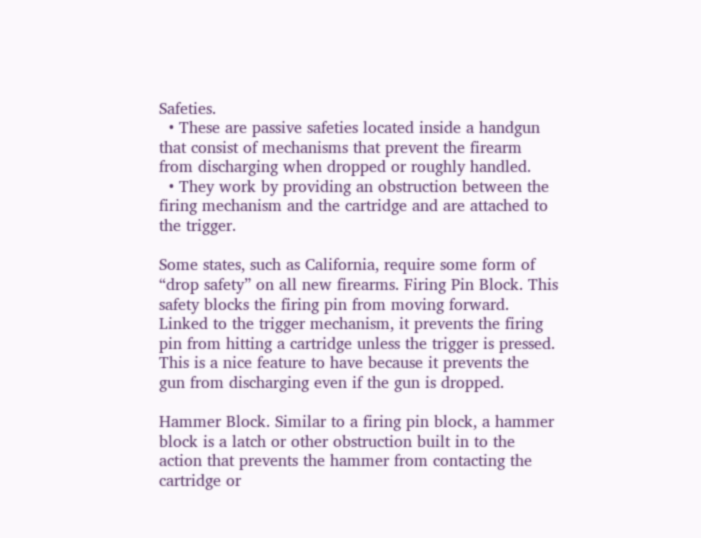Safeties.
  • These are passive safeties located inside a handgun that consist of mechanisms that prevent the firearm from discharging when dropped or roughly handled.
  • They work by providing an obstruction between the firing mechanism and the cartridge and are attached to the trigger.

Some states, such as California, require some form of “drop safety” on all new firearms. Firing Pin Block. This safety blocks the firing pin from moving forward. Linked to the trigger mechanism, it prevents the firing pin from hitting a cartridge unless the trigger is pressed. This is a nice feature to have because it prevents the gun from discharging even if the gun is dropped.

Hammer Block. Similar to a firing pin block, a hammer block is a latch or other obstruction built in to the action that prevents the hammer from contacting the cartridge or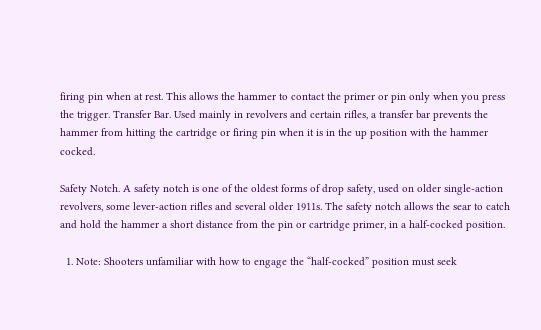firing pin when at rest. This allows the hammer to contact the primer or pin only when you press the trigger. Transfer Bar. Used mainly in revolvers and certain rifles, a transfer bar prevents the hammer from hitting the cartridge or firing pin when it is in the up position with the hammer cocked.

Safety Notch. A safety notch is one of the oldest forms of drop safety, used on older single-action revolvers, some lever-action rifles and several older 1911s. The safety notch allows the sear to catch and hold the hammer a short distance from the pin or cartridge primer, in a half-cocked position.

  1. Note: Shooters unfamiliar with how to engage the “half-cocked” position must seek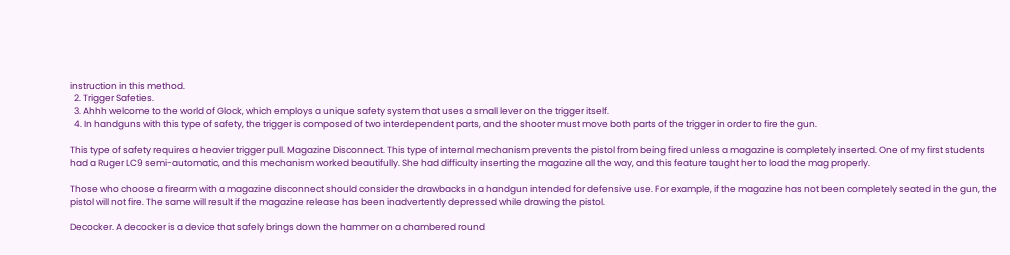instruction in this method.
  2. Trigger Safeties.
  3. Ahhh welcome to the world of Glock, which employs a unique safety system that uses a small lever on the trigger itself.
  4. In handguns with this type of safety, the trigger is composed of two interdependent parts, and the shooter must move both parts of the trigger in order to fire the gun.

This type of safety requires a heavier trigger pull. Magazine Disconnect. This type of internal mechanism prevents the pistol from being fired unless a magazine is completely inserted. One of my first students had a Ruger LC9 semi-automatic, and this mechanism worked beautifully. She had difficulty inserting the magazine all the way, and this feature taught her to load the mag properly.

Those who choose a firearm with a magazine disconnect should consider the drawbacks in a handgun intended for defensive use. For example, if the magazine has not been completely seated in the gun, the pistol will not fire. The same will result if the magazine release has been inadvertently depressed while drawing the pistol.

Decocker. A decocker is a device that safely brings down the hammer on a chambered round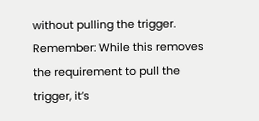without pulling the trigger. Remember: While this removes the requirement to pull the trigger, it’s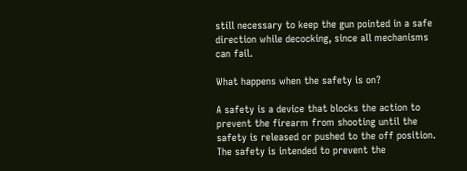still necessary to keep the gun pointed in a safe direction while decocking, since all mechanisms can fail.

What happens when the safety is on?

A safety is a device that blocks the action to prevent the firearm from shooting until the safety is released or pushed to the off position. The safety is intended to prevent the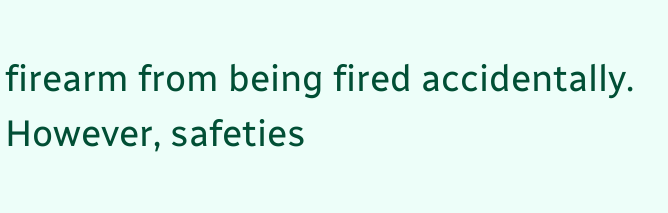firearm from being fired accidentally. However, safeties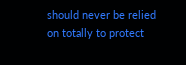should never be relied on totally to protect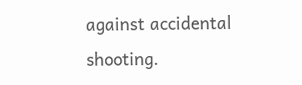against accidental shooting.